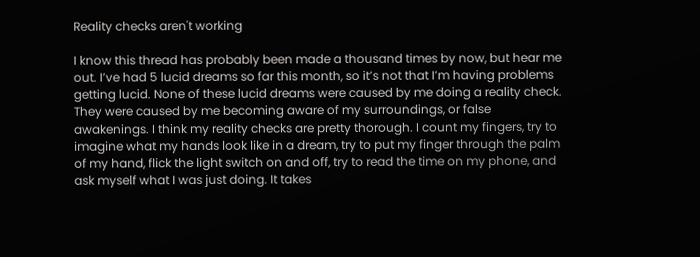Reality checks aren't working

I know this thread has probably been made a thousand times by now, but hear me out. I’ve had 5 lucid dreams so far this month, so it’s not that I’m having problems getting lucid. None of these lucid dreams were caused by me doing a reality check. They were caused by me becoming aware of my surroundings, or false awakenings. I think my reality checks are pretty thorough. I count my fingers, try to imagine what my hands look like in a dream, try to put my finger through the palm of my hand, flick the light switch on and off, try to read the time on my phone, and ask myself what I was just doing. It takes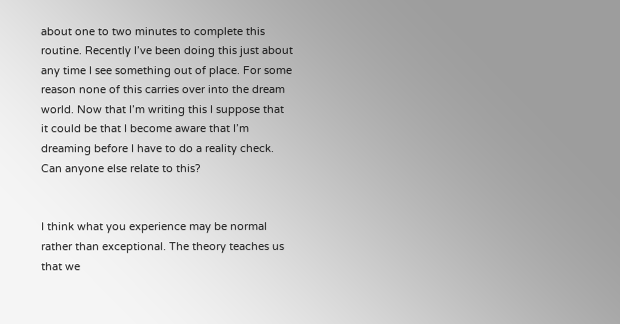about one to two minutes to complete this routine. Recently I’ve been doing this just about any time I see something out of place. For some reason none of this carries over into the dream world. Now that I’m writing this I suppose that it could be that I become aware that I’m dreaming before I have to do a reality check. Can anyone else relate to this?


I think what you experience may be normal rather than exceptional. The theory teaches us that we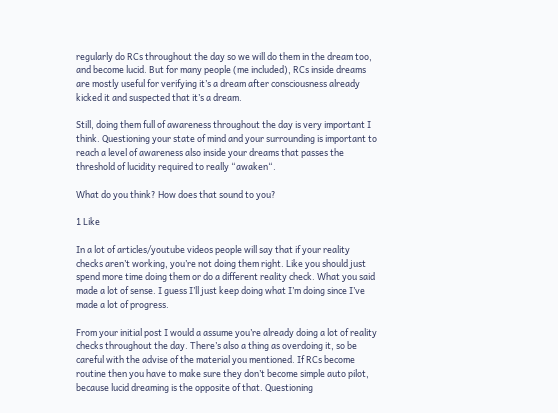regularly do RCs throughout the day so we will do them in the dream too, and become lucid. But for many people (me included), RCs inside dreams are mostly useful for verifying it’s a dream after consciousness already kicked it and suspected that it’s a dream.

Still, doing them full of awareness throughout the day is very important I think. Questioning your state of mind and your surrounding is important to reach a level of awareness also inside your dreams that passes the threshold of lucidity required to really “awaken“.

What do you think? How does that sound to you?

1 Like

In a lot of articles/youtube videos people will say that if your reality checks aren’t working, you’re not doing them right. Like you should just spend more time doing them or do a different reality check. What you said made a lot of sense. I guess I’ll just keep doing what I’m doing since I’ve made a lot of progress.

From your initial post I would a assume you’re already doing a lot of reality checks throughout the day. There’s also a thing as overdoing it, so be careful with the advise of the material you mentioned. If RCs become routine then you have to make sure they don’t become simple auto pilot, because lucid dreaming is the opposite of that. Questioning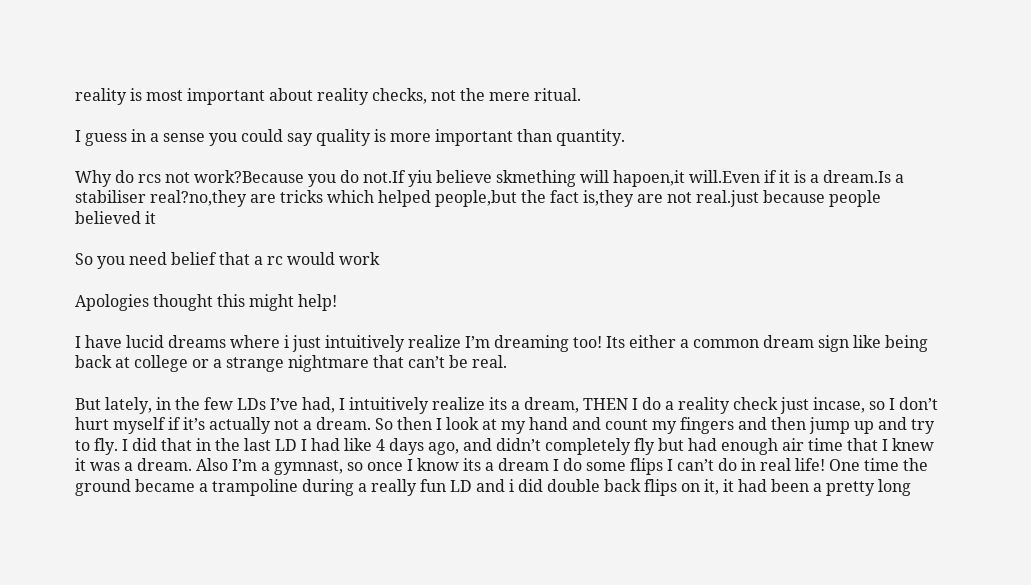reality is most important about reality checks, not the mere ritual.

I guess in a sense you could say quality is more important than quantity.

Why do rcs not work?Because you do not.If yiu believe skmething will hapoen,it will.Even if it is a dream.Is a stabiliser real?no,they are tricks which helped people,but the fact is,they are not real.just because people believed it

So you need belief that a rc would work

Apologies thought this might help!

I have lucid dreams where i just intuitively realize I’m dreaming too! Its either a common dream sign like being back at college or a strange nightmare that can’t be real.

But lately, in the few LDs I’ve had, I intuitively realize its a dream, THEN I do a reality check just incase, so I don’t hurt myself if it’s actually not a dream. So then I look at my hand and count my fingers and then jump up and try to fly. I did that in the last LD I had like 4 days ago, and didn’t completely fly but had enough air time that I knew it was a dream. Also I’m a gymnast, so once I know its a dream I do some flips I can’t do in real life! One time the ground became a trampoline during a really fun LD and i did double back flips on it, it had been a pretty long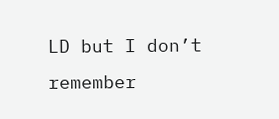LD but I don’t remember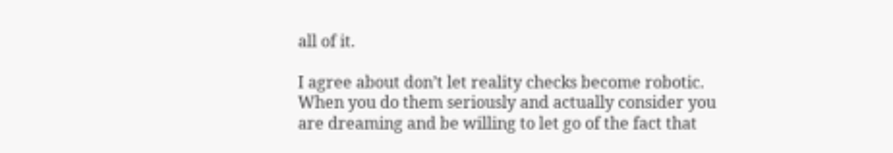all of it.

I agree about don’t let reality checks become robotic. When you do them seriously and actually consider you are dreaming and be willing to let go of the fact that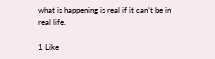what is happening is real if it can’t be in real life.

1 Like